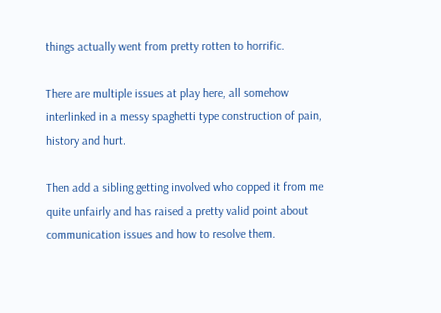things actually went from pretty rotten to horrific.

There are multiple issues at play here, all somehow interlinked in a messy spaghetti type construction of pain, history and hurt.

Then add a sibling getting involved who copped it from me quite unfairly and has raised a pretty valid point about communication issues and how to resolve them.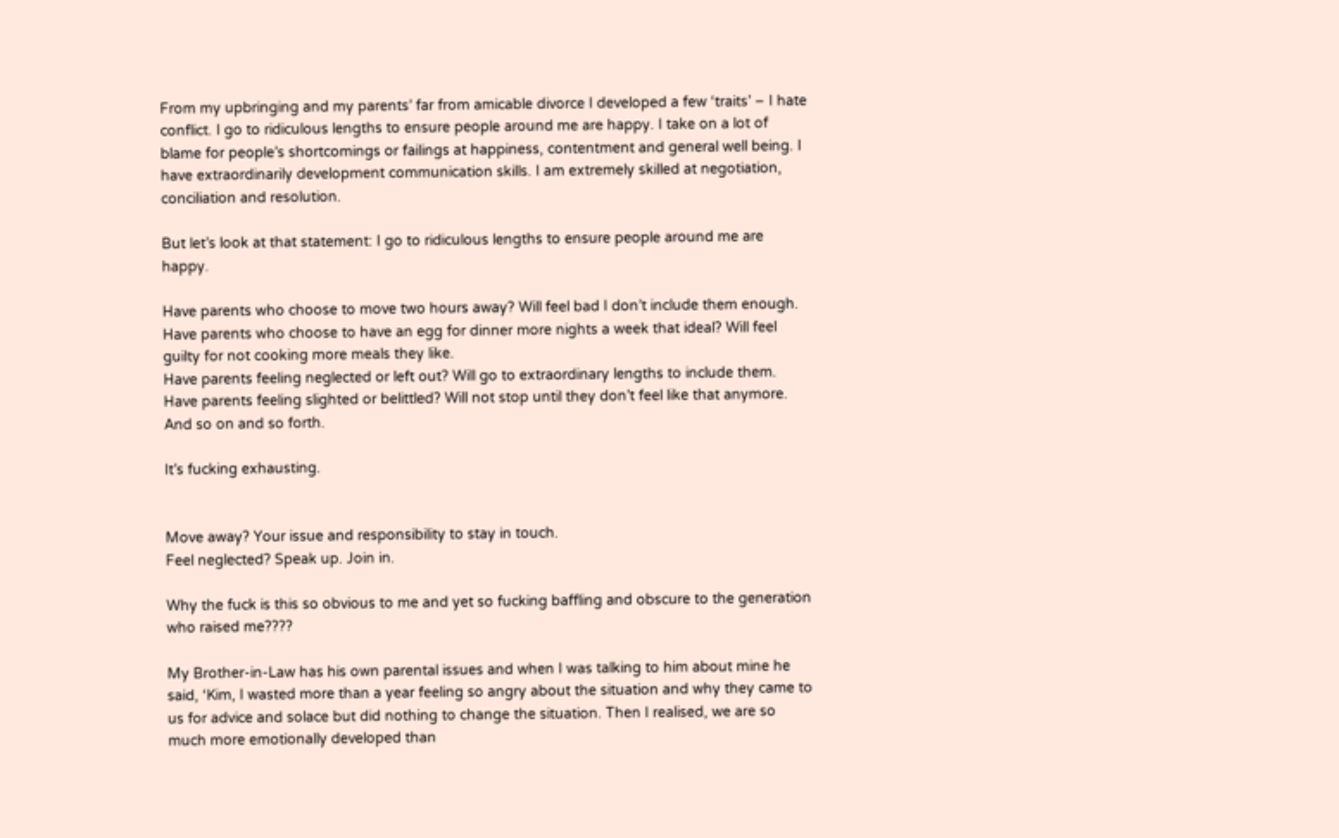From my upbringing and my parents’ far from amicable divorce I developed a few ‘traits’ – I hate conflict. I go to ridiculous lengths to ensure people around me are happy. I take on a lot of blame for people’s shortcomings or failings at happiness, contentment and general well being. I have extraordinarily development communication skills. I am extremely skilled at negotiation, conciliation and resolution.

But let’s look at that statement: I go to ridiculous lengths to ensure people around me are happy.

Have parents who choose to move two hours away? Will feel bad I don’t include them enough.
Have parents who choose to have an egg for dinner more nights a week that ideal? Will feel guilty for not cooking more meals they like.
Have parents feeling neglected or left out? Will go to extraordinary lengths to include them.
Have parents feeling slighted or belittled? Will not stop until they don’t feel like that anymore.
And so on and so forth.

It’s fucking exhausting.


Move away? Your issue and responsibility to stay in touch.
Feel neglected? Speak up. Join in.

Why the fuck is this so obvious to me and yet so fucking baffling and obscure to the generation who raised me????

My Brother-in-Law has his own parental issues and when I was talking to him about mine he said, ‘Kim, I wasted more than a year feeling so angry about the situation and why they came to us for advice and solace but did nothing to change the situation. Then I realised, we are so much more emotionally developed than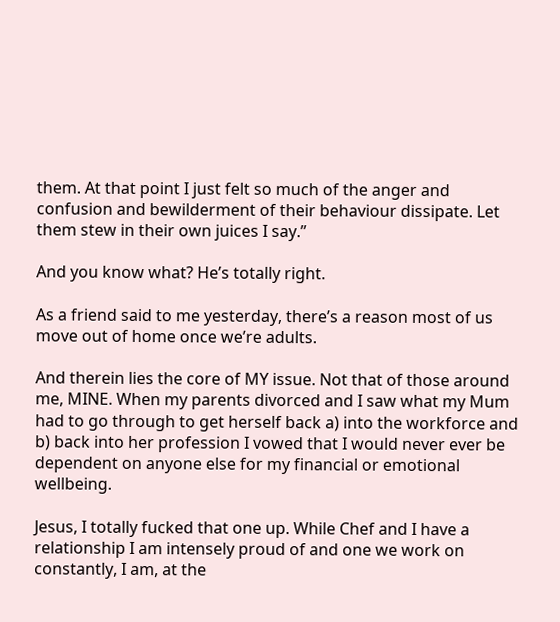them. At that point I just felt so much of the anger and confusion and bewilderment of their behaviour dissipate. Let them stew in their own juices I say.”

And you know what? He’s totally right.

As a friend said to me yesterday, there’s a reason most of us move out of home once we’re adults.

And therein lies the core of MY issue. Not that of those around me, MINE. When my parents divorced and I saw what my Mum had to go through to get herself back a) into the workforce and b) back into her profession I vowed that I would never ever be dependent on anyone else for my financial or emotional wellbeing.

Jesus, I totally fucked that one up. While Chef and I have a relationship I am intensely proud of and one we work on constantly, I am, at the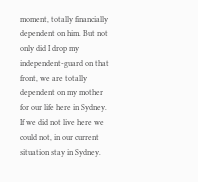moment, totally financially dependent on him. But not only did I drop my independent-guard on that front, we are totally dependent on my mother for our life here in Sydney. If we did not live here we could not, in our current situation stay in Sydney.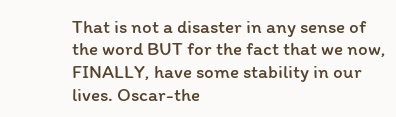That is not a disaster in any sense of the word BUT for the fact that we now, FINALLY, have some stability in our lives. Oscar-the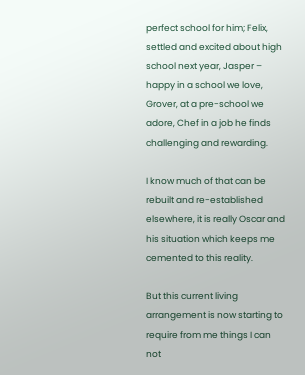perfect school for him; Felix, settled and excited about high school next year, Jasper – happy in a school we love, Grover, at a pre-school we adore, Chef in a job he finds challenging and rewarding.

I know much of that can be rebuilt and re-established elsewhere, it is really Oscar and his situation which keeps me cemented to this reality.

But this current living arrangement is now starting to require from me things I can not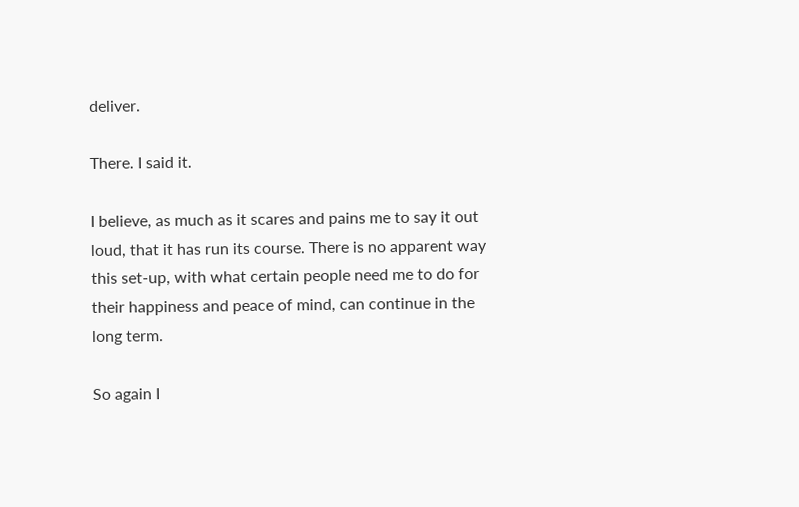deliver.

There. I said it.

I believe, as much as it scares and pains me to say it out loud, that it has run its course. There is no apparent way this set-up, with what certain people need me to do for their happiness and peace of mind, can continue in the long term.

So again I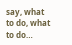say, what to do, what to do…